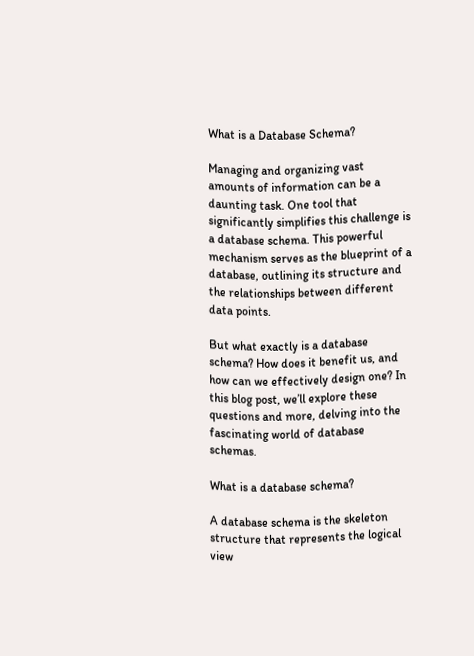What is a Database Schema?

Managing and organizing vast amounts of information can be a daunting task. One tool that significantly simplifies this challenge is a database schema. This powerful mechanism serves as the blueprint of a database, outlining its structure and the relationships between different data points.

But what exactly is a database schema? How does it benefit us, and how can we effectively design one? In this blog post, we’ll explore these questions and more, delving into the fascinating world of database schemas.

What is a database schema?

A database schema is the skeleton structure that represents the logical view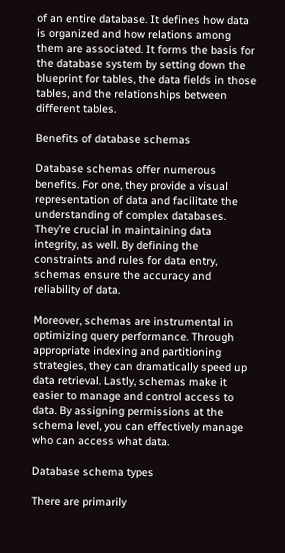of an entire database. It defines how data is organized and how relations among them are associated. It forms the basis for the database system by setting down the blueprint for tables, the data fields in those tables, and the relationships between different tables.

Benefits of database schemas

Database schemas offer numerous benefits. For one, they provide a visual representation of data and facilitate the understanding of complex databases. They’re crucial in maintaining data integrity, as well. By defining the constraints and rules for data entry, schemas ensure the accuracy and reliability of data.

Moreover, schemas are instrumental in optimizing query performance. Through appropriate indexing and partitioning strategies, they can dramatically speed up data retrieval. Lastly, schemas make it easier to manage and control access to data. By assigning permissions at the schema level, you can effectively manage who can access what data.

Database schema types

There are primarily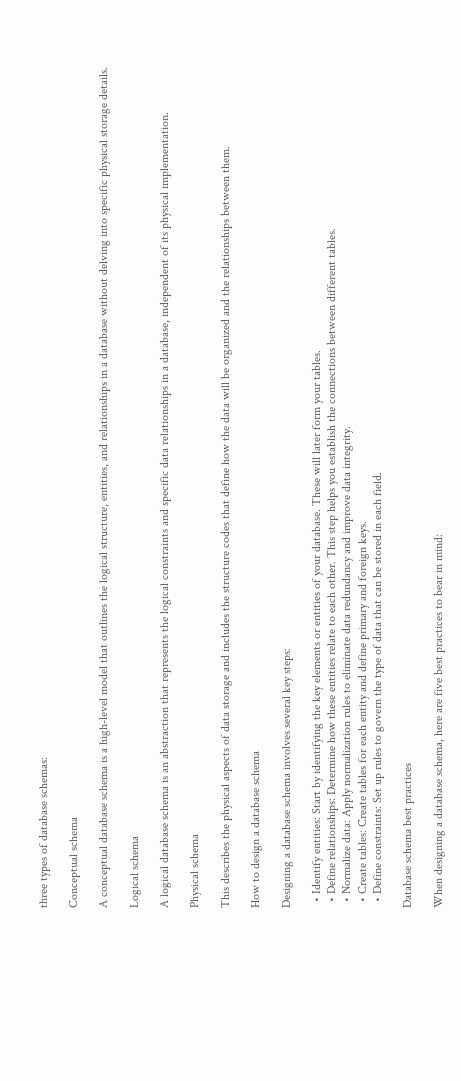three types of database schemas:

Conceptual schema

A conceptual database schema is a high-level model that outlines the logical structure, entities, and relationships in a database without delving into specific physical storage details.

Logical schema

A logical database schema is an abstraction that represents the logical constraints and specific data relationships in a database, independent of its physical implementation.

Physical schema

This describes the physical aspects of data storage and includes the structure codes that define how the data will be organized and the relationships between them.

How to design a database schema

Designing a database schema involves several key steps:

  • Identify entities: Start by identifying the key elements or entities of your database. These will later form your tables.
  • Define relationships: Determine how these entities relate to each other. This step helps you establish the connections between different tables.
  • Normalize data: Apply normalization rules to eliminate data redundancy and improve data integrity.
  • Create tables: Create tables for each entity and define primary and foreign keys.
  • Define constraints: Set up rules to govern the type of data that can be stored in each field.

Database schema best practices

When designing a database schema, here are five best practices to bear in mind: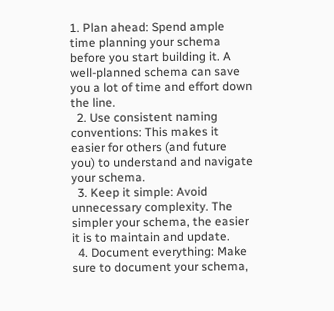1. Plan ahead: Spend ample time planning your schema before you start building it. A well-planned schema can save you a lot of time and effort down the line.
  2. Use consistent naming conventions: This makes it easier for others (and future you) to understand and navigate your schema.
  3. Keep it simple: Avoid unnecessary complexity. The simpler your schema, the easier it is to maintain and update.
  4. Document everything: Make sure to document your schema,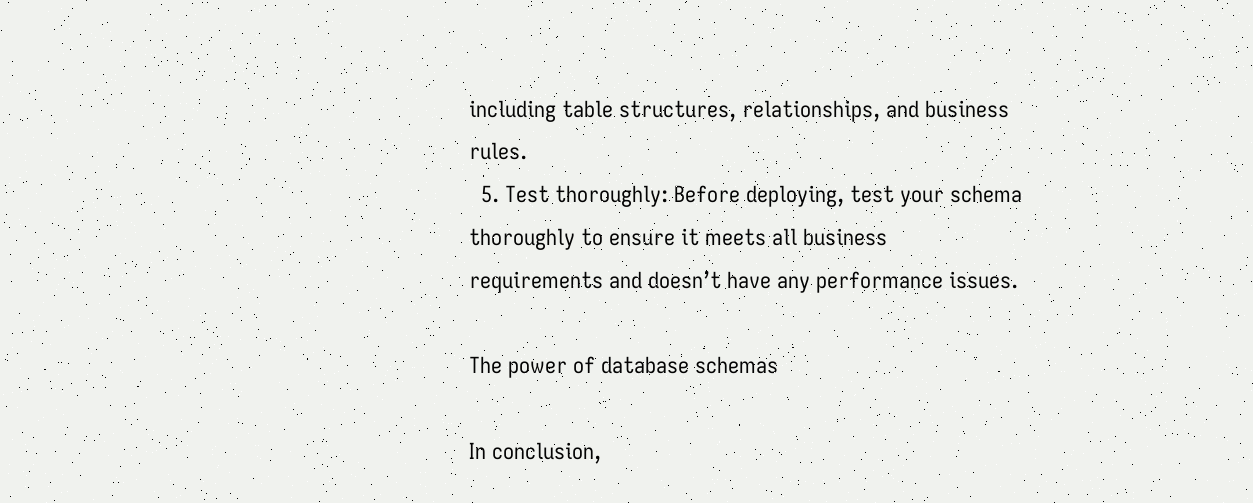including table structures, relationships, and business rules.
  5. Test thoroughly: Before deploying, test your schema thoroughly to ensure it meets all business requirements and doesn’t have any performance issues.

The power of database schemas

In conclusion,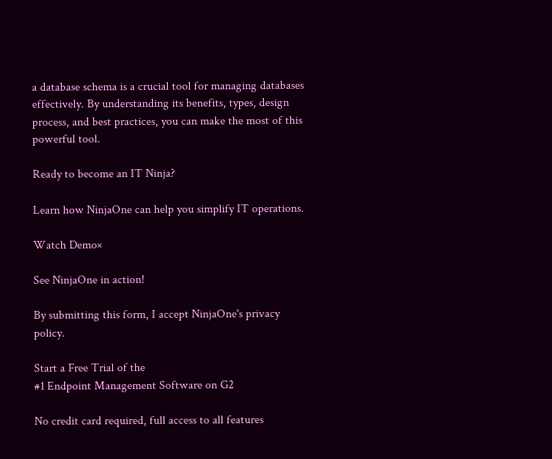a database schema is a crucial tool for managing databases effectively. By understanding its benefits, types, design process, and best practices, you can make the most of this powerful tool.

Ready to become an IT Ninja?

Learn how NinjaOne can help you simplify IT operations.

Watch Demo×

See NinjaOne in action!

By submitting this form, I accept NinjaOne's privacy policy.

Start a Free Trial of the
#1 Endpoint Management Software on G2

No credit card required, full access to all features